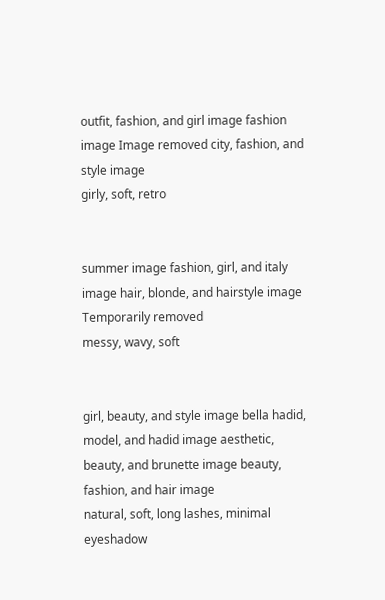outfit, fashion, and girl image fashion image Image removed city, fashion, and style image
girly, soft, retro


summer image fashion, girl, and italy image hair, blonde, and hairstyle image Temporarily removed
messy, wavy, soft


girl, beauty, and style image bella hadid, model, and hadid image aesthetic, beauty, and brunette image beauty, fashion, and hair image
natural, soft, long lashes, minimal eyeshadow